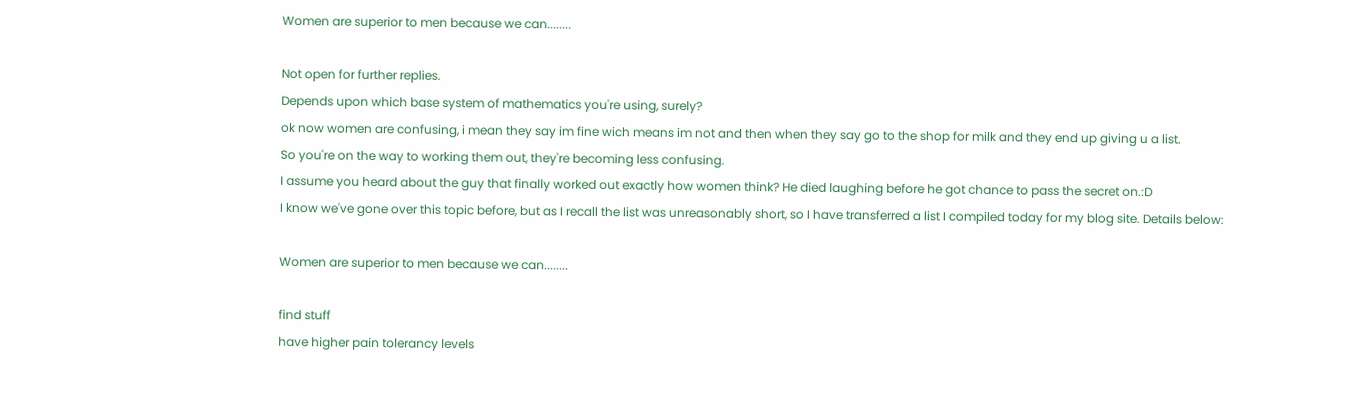Women are superior to men because we can........

Not open for further replies.
Depends upon which base system of mathematics you're using, surely?
ok now women are confusing, i mean they say im fine wich means im not and then when they say go to the shop for milk and they end up giving u a list.
So you're on the way to working them out, they're becoming less confusing.
I assume you heard about the guy that finally worked out exactly how women think? He died laughing before he got chance to pass the secret on.:D
I know we've gone over this topic before, but as I recall the list was unreasonably short, so I have transferred a list I compiled today for my blog site. Details below:

Women are superior to men because we can........

find stuff
have higher pain tolerancy levels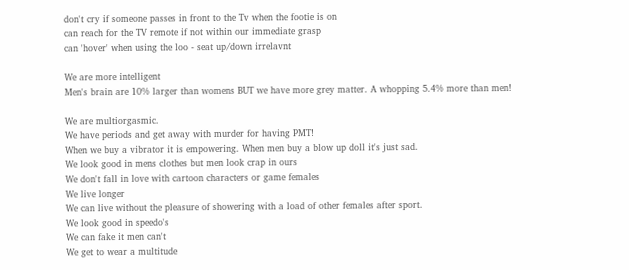don't cry if someone passes in front to the Tv when the footie is on
can reach for the TV remote if not within our immediate grasp
can 'hover' when using the loo - seat up/down irrelavnt

We are more intelligent
Men's brain are 10% larger than womens BUT we have more grey matter. A whopping 5.4% more than men!

We are multiorgasmic.
We have periods and get away with murder for having PMT!
When we buy a vibrator it is empowering. When men buy a blow up doll it's just sad.
We look good in mens clothes but men look crap in ours
We don't fall in love with cartoon characters or game females
We live longer
We can live without the pleasure of showering with a load of other females after sport.
We look good in speedo's
We can fake it men can't
We get to wear a multitude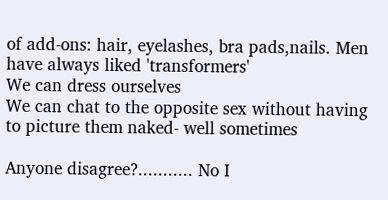of add-ons: hair, eyelashes, bra pads,nails. Men have always liked 'transformers'
We can dress ourselves
We can chat to the opposite sex without having to picture them naked- well sometimes

Anyone disagree?........... No I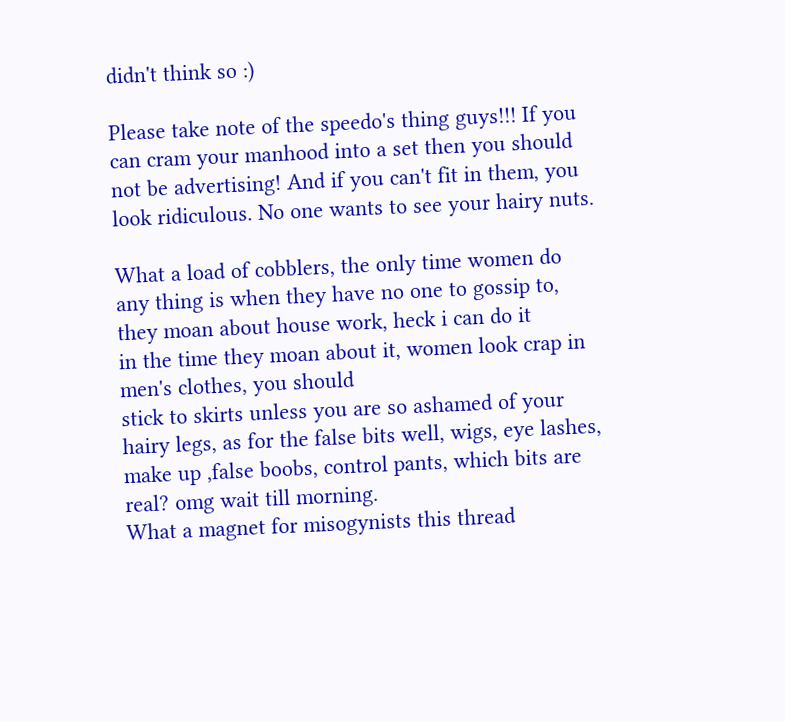didn't think so :)

Please take note of the speedo's thing guys!!! If you can cram your manhood into a set then you should not be advertising! And if you can't fit in them, you look ridiculous. No one wants to see your hairy nuts.

What a load of cobblers, the only time women do any thing is when they have no one to gossip to, they moan about house work, heck i can do it
in the time they moan about it, women look crap in men's clothes, you should
stick to skirts unless you are so ashamed of your hairy legs, as for the false bits well, wigs, eye lashes, make up ,false boobs, control pants, which bits are real? omg wait till morning.
What a magnet for misogynists this thread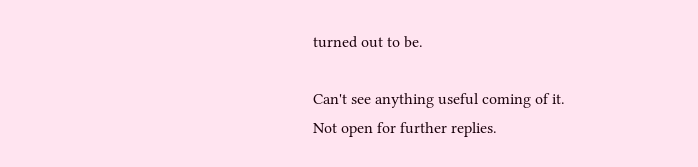turned out to be.

Can't see anything useful coming of it.
Not open for further replies.